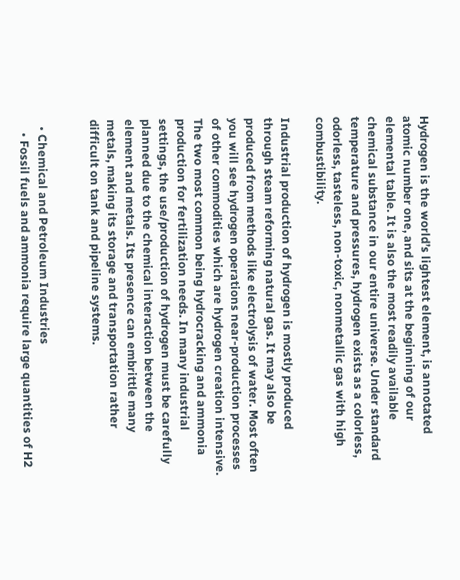Hydrogen is the world’s lightest element, is annotated atomic number one, and sits at the beginning of our elemental table. It is also the most readily available chemical substance in our entire universe. Under standard temperature and pressures, hydrogen exists as a colorless, odorless, tasteless, non-toxic, nonmetallic gas with high combustibility.

Industrial production of hydrogen is mostly produced through steam reforming natural gas. It may also be produced from methods like electrolysis of water. Most often you will see hydrogen operations near-production processes of other commodities which are hydrogen creation intensive. The two most common being hydrocracking and ammonia production for fertilization needs. In many industrial settings, the use/production of hydrogen must be carefully planned due to the chemical interaction between the element and metals. Its presence can embrittle many metals, making its storage and transportation rather difficult on tank and pipeline systems.


  • Chemical and Petroleum Industries
    • Fossil fuels and ammonia require large quantities of H2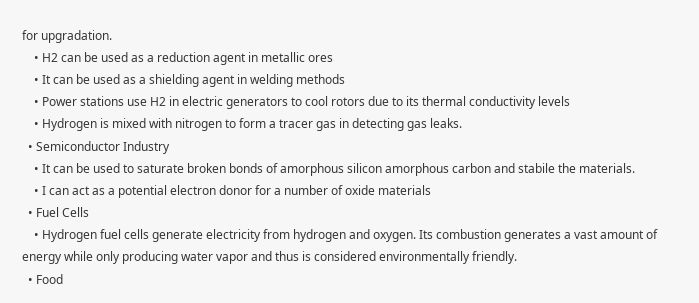for upgradation.
    • H2 can be used as a reduction agent in metallic ores
    • It can be used as a shielding agent in welding methods
    • Power stations use H2 in electric generators to cool rotors due to its thermal conductivity levels
    • Hydrogen is mixed with nitrogen to form a tracer gas in detecting gas leaks.
  • Semiconductor Industry
    • It can be used to saturate broken bonds of amorphous silicon amorphous carbon and stabile the materials.
    • I can act as a potential electron donor for a number of oxide materials
  • Fuel Cells
    • Hydrogen fuel cells generate electricity from hydrogen and oxygen. Its combustion generates a vast amount of energy while only producing water vapor and thus is considered environmentally friendly.
  • Food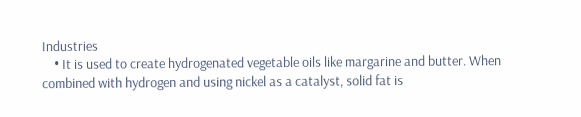Industries
    • It is used to create hydrogenated vegetable oils like margarine and butter. When combined with hydrogen and using nickel as a catalyst, solid fat is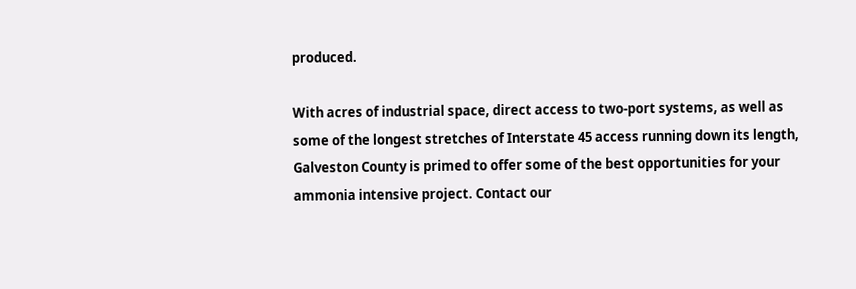produced.

With acres of industrial space, direct access to two-port systems, as well as some of the longest stretches of Interstate 45 access running down its length, Galveston County is primed to offer some of the best opportunities for your ammonia intensive project. Contact our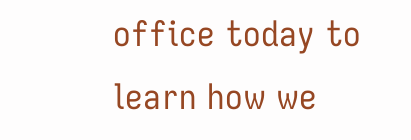office today to learn how we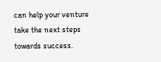can help your venture take the next steps towards success.